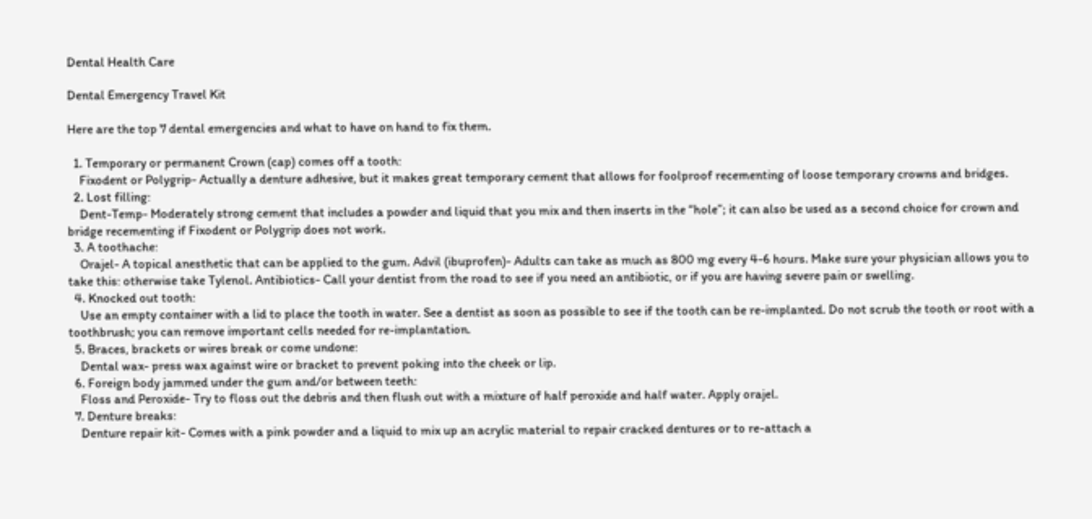Dental Health Care

Dental Emergency Travel Kit

Here are the top 7 dental emergencies and what to have on hand to fix them.

  1. Temporary or permanent Crown (cap) comes off a tooth:
    Fixodent or Polygrip- Actually a denture adhesive, but it makes great temporary cement that allows for foolproof recementing of loose temporary crowns and bridges.
  2. Lost filling:
    Dent-Temp- Moderately strong cement that includes a powder and liquid that you mix and then inserts in the “hole”; it can also be used as a second choice for crown and bridge recementing if Fixodent or Polygrip does not work.
  3. A toothache:
    Orajel- A topical anesthetic that can be applied to the gum. Advil (ibuprofen)- Adults can take as much as 800 mg every 4-6 hours. Make sure your physician allows you to take this: otherwise take Tylenol. Antibiotics- Call your dentist from the road to see if you need an antibiotic, or if you are having severe pain or swelling.
  4. Knocked out tooth:
    Use an empty container with a lid to place the tooth in water. See a dentist as soon as possible to see if the tooth can be re-implanted. Do not scrub the tooth or root with a toothbrush; you can remove important cells needed for re-implantation.
  5. Braces, brackets or wires break or come undone:
    Dental wax- press wax against wire or bracket to prevent poking into the cheek or lip.
  6. Foreign body jammed under the gum and/or between teeth:
    Floss and Peroxide- Try to floss out the debris and then flush out with a mixture of half peroxide and half water. Apply orajel.
  7. Denture breaks:
    Denture repair kit- Comes with a pink powder and a liquid to mix up an acrylic material to repair cracked dentures or to re-attach a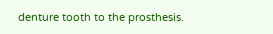denture tooth to the prosthesis.